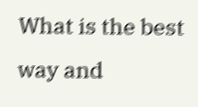What is the best way and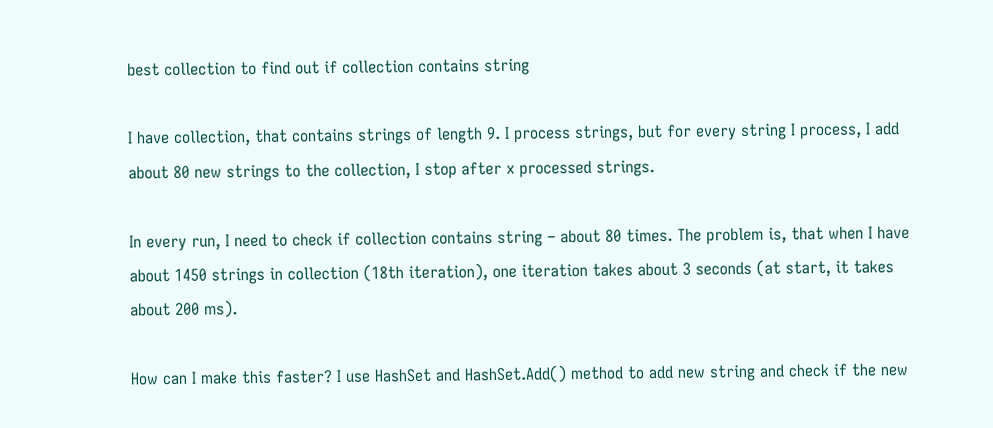best collection to find out if collection contains string

I have collection, that contains strings of length 9. I process strings, but for every string I process, I add about 80 new strings to the collection, I stop after x processed strings.

In every run, I need to check if collection contains string – about 80 times. The problem is, that when I have about 1450 strings in collection (18th iteration), one iteration takes about 3 seconds (at start, it takes about 200 ms).

How can I make this faster? I use HashSet and HashSet.Add() method to add new string and check if the new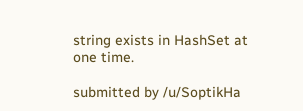string exists in HashSet at one time.

submitted by /u/SoptikHa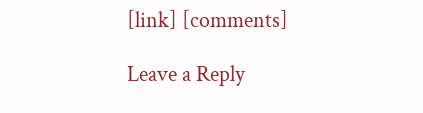[link] [comments]

Leave a Reply